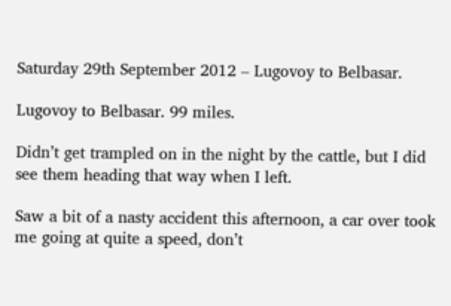Saturday 29th September 2012 – Lugovoy to Belbasar.

Lugovoy to Belbasar. 99 miles.

Didn’t get trampled on in the night by the cattle, but I did see them heading that way when I left.

Saw a bit of a nasty accident this afternoon, a car over took me going at quite a speed, don’t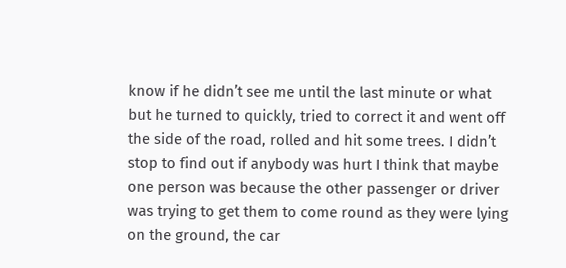know if he didn’t see me until the last minute or what but he turned to quickly, tried to correct it and went off the side of the road, rolled and hit some trees. I didn’t stop to find out if anybody was hurt I think that maybe one person was because the other passenger or driver was trying to get them to come round as they were lying on the ground, the car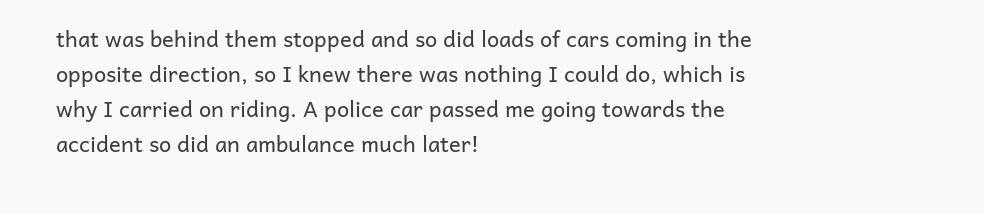that was behind them stopped and so did loads of cars coming in the opposite direction, so I knew there was nothing I could do, which is why I carried on riding. A police car passed me going towards the accident so did an ambulance much later!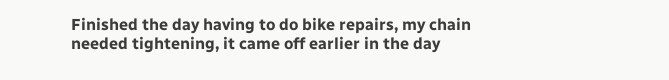Finished the day having to do bike repairs, my chain needed tightening, it came off earlier in the day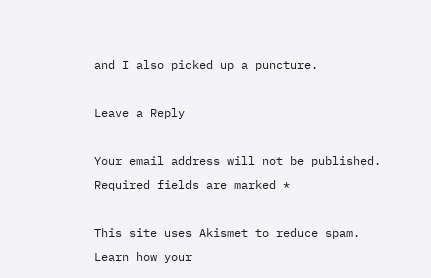and I also picked up a puncture.

Leave a Reply

Your email address will not be published. Required fields are marked *

This site uses Akismet to reduce spam. Learn how your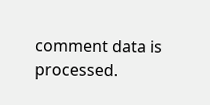comment data is processed.